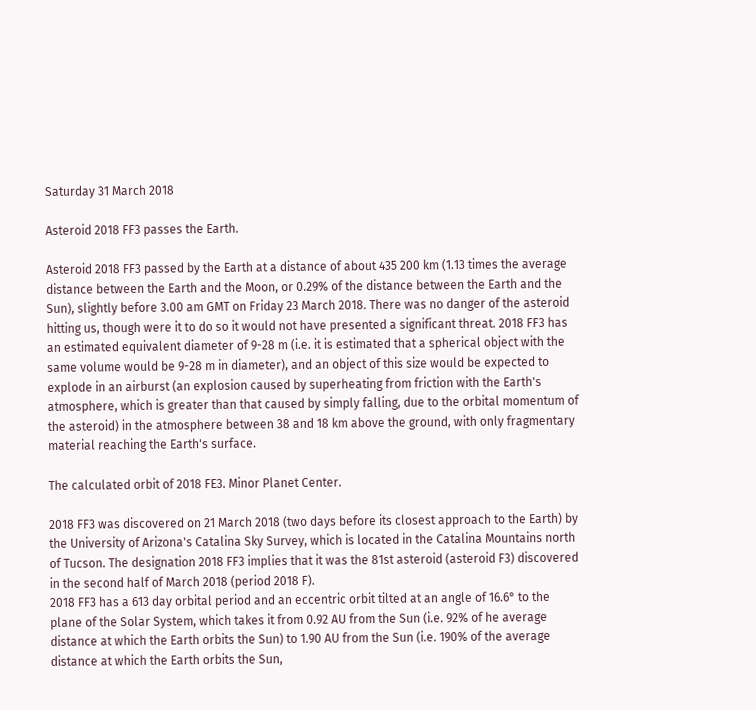Saturday 31 March 2018

Asteroid 2018 FF3 passes the Earth.

Asteroid 2018 FF3 passed by the Earth at a distance of about 435 200 km (1.13 times the average  distance between the Earth and the Moon, or 0.29% of the distance between the Earth and the Sun), slightly before 3.00 am GMT on Friday 23 March 2018. There was no danger of the asteroid hitting us, though were it to do so it would not have presented a significant threat. 2018 FF3 has an estimated equivalent diameter of 9-28 m (i.e. it is estimated that a spherical object with the same volume would be 9-28 m in diameter), and an object of this size would be expected to explode in an airburst (an explosion caused by superheating from friction with the Earth's atmosphere, which is greater than that caused by simply falling, due to the orbital momentum of the asteroid) in the atmosphere between 38 and 18 km above the ground, with only fragmentary material reaching the Earth's surface.

The calculated orbit of 2018 FE3. Minor Planet Center.

2018 FF3 was discovered on 21 March 2018 (two days before its closest approach to the Earth) by the University of Arizona's Catalina Sky Survey, which is located in the Catalina Mountains north of Tucson. The designation 2018 FF3 implies that it was the 81st asteroid (asteroid F3) discovered in the second half of March 2018 (period 2018 F).
2018 FF3 has a 613 day orbital period and an eccentric orbit tilted at an angle of 16.6° to the plane of the Solar System, which takes it from 0.92 AU from the Sun (i.e. 92% of he average distance at which the Earth orbits the Sun) to 1.90 AU from the Sun (i.e. 190% of the average distance at which the Earth orbits the Sun,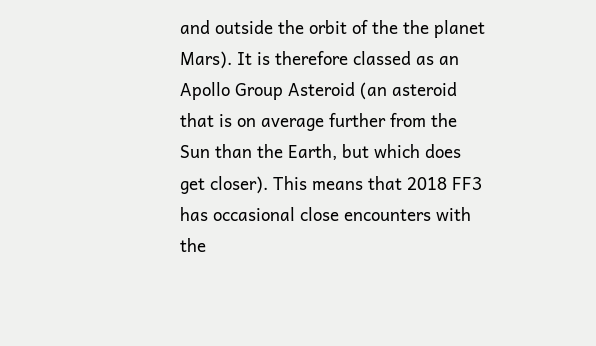and outside the orbit of the the planet Mars). It is therefore classed as an Apollo Group Asteroid (an asteroid that is on average further from the Sun than the Earth, but which does get closer). This means that 2018 FF3 has occasional close encounters with the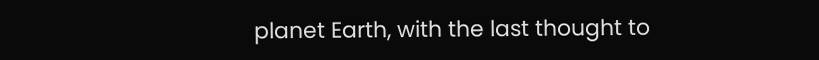planet Earth, with the last thought to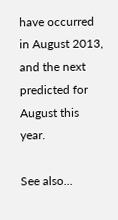have occurred in August 2013, and the next predicted for August this year.

See also...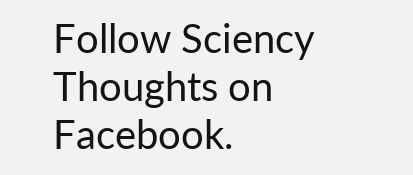Follow Sciency Thoughts on Facebook.